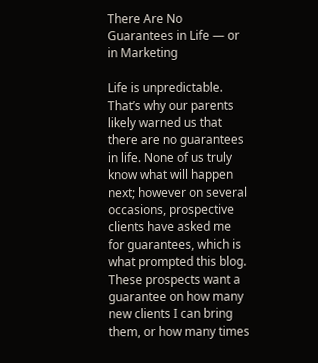There Are No Guarantees in Life — or in Marketing

Life is unpredictable. That’s why our parents likely warned us that there are no guarantees in life. None of us truly know what will happen next; however on several occasions, prospective clients have asked me for guarantees, which is what prompted this blog. These prospects want a guarantee on how many new clients I can bring them, or how many times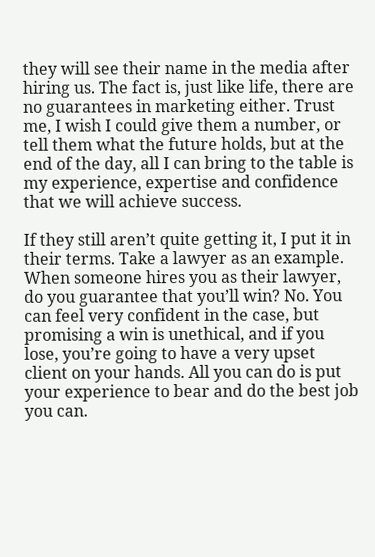they will see their name in the media after hiring us. The fact is, just like life, there are no guarantees in marketing either. Trust me, I wish I could give them a number, or tell them what the future holds, but at the end of the day, all I can bring to the table is my experience, expertise and confidence that we will achieve success.

If they still aren’t quite getting it, I put it in their terms. Take a lawyer as an example. When someone hires you as their lawyer, do you guarantee that you’ll win? No. You can feel very confident in the case, but promising a win is unethical, and if you lose, you’re going to have a very upset client on your hands. All you can do is put your experience to bear and do the best job you can.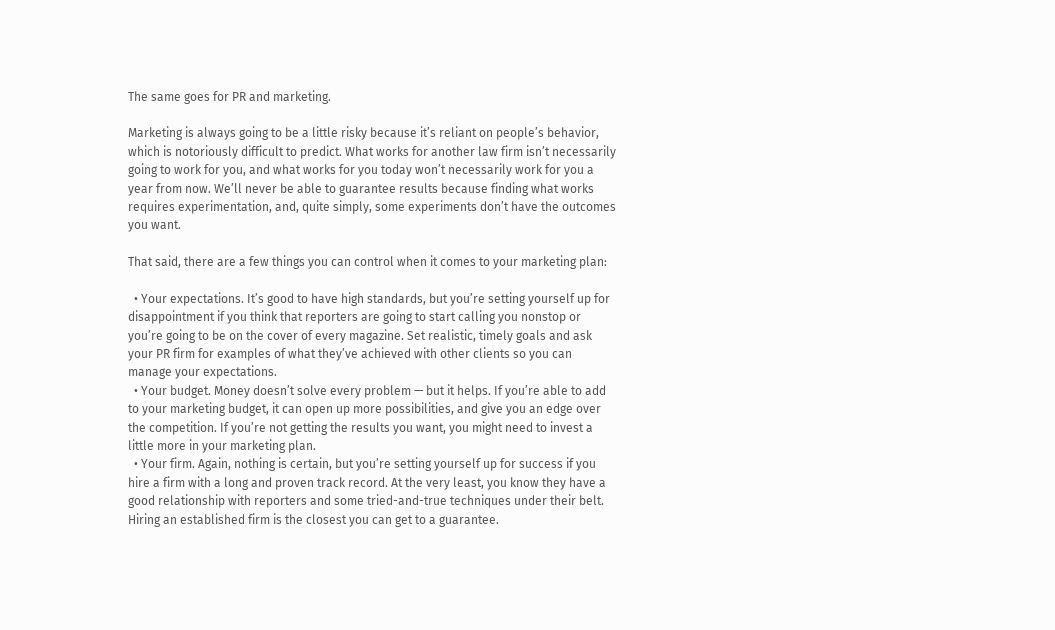The same goes for PR and marketing.

Marketing is always going to be a little risky because it’s reliant on people’s behavior, which is notoriously difficult to predict. What works for another law firm isn’t necessarily going to work for you, and what works for you today won’t necessarily work for you a year from now. We’ll never be able to guarantee results because finding what works requires experimentation, and, quite simply, some experiments don’t have the outcomes you want.

That said, there are a few things you can control when it comes to your marketing plan:

  • Your expectations. It’s good to have high standards, but you’re setting yourself up for disappointment if you think that reporters are going to start calling you nonstop or you’re going to be on the cover of every magazine. Set realistic, timely goals and ask your PR firm for examples of what they’ve achieved with other clients so you can manage your expectations.
  • Your budget. Money doesn’t solve every problem — but it helps. If you’re able to add to your marketing budget, it can open up more possibilities, and give you an edge over the competition. If you’re not getting the results you want, you might need to invest a little more in your marketing plan.
  • Your firm. Again, nothing is certain, but you’re setting yourself up for success if you hire a firm with a long and proven track record. At the very least, you know they have a good relationship with reporters and some tried-and-true techniques under their belt. Hiring an established firm is the closest you can get to a guarantee.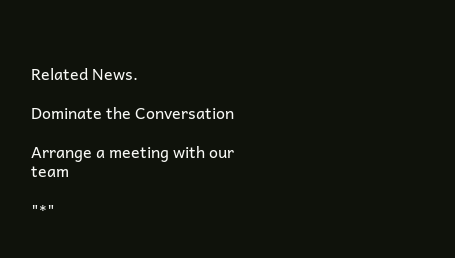Related News.

Dominate the Conversation

Arrange a meeting with our team

"*"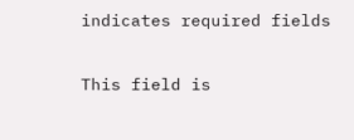indicates required fields

This field is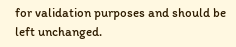for validation purposes and should be left unchanged.